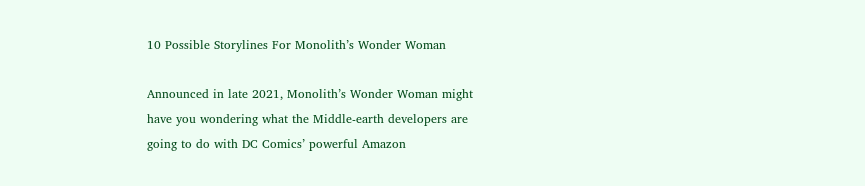10 Possible Storylines For Monolith’s Wonder Woman

Announced in late 2021, Monolith’s Wonder Woman might have you wondering what the Middle-earth developers are going to do with DC Comics’ powerful Amazon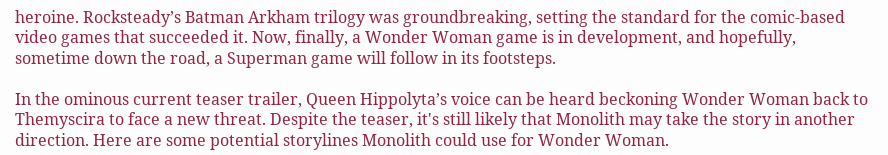heroine. Rocksteady’s Batman Arkham trilogy was groundbreaking, setting the standard for the comic-based video games that succeeded it. Now, finally, a Wonder Woman game is in development, and hopefully, sometime down the road, a Superman game will follow in its footsteps.

In the ominous current teaser trailer, Queen Hippolyta’s voice can be heard beckoning Wonder Woman back to Themyscira to face a new threat. Despite the teaser, it's still likely that Monolith may take the story in another direction. Here are some potential storylines Monolith could use for Wonder Woman.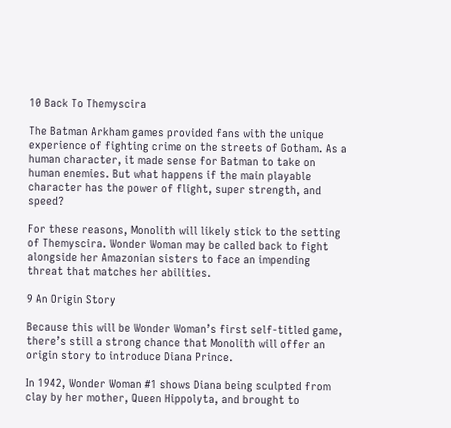10 Back To Themyscira

The Batman Arkham games provided fans with the unique experience of fighting crime on the streets of Gotham. As a human character, it made sense for Batman to take on human enemies. But what happens if the main playable character has the power of flight, super strength, and speed?

For these reasons, Monolith will likely stick to the setting of Themyscira. Wonder Woman may be called back to fight alongside her Amazonian sisters to face an impending threat that matches her abilities.

9 An Origin Story

Because this will be Wonder Woman’s first self-titled game, there’s still a strong chance that Monolith will offer an origin story to introduce Diana Prince.

In 1942, Wonder Woman #1 shows Diana being sculpted from clay by her mother, Queen Hippolyta, and brought to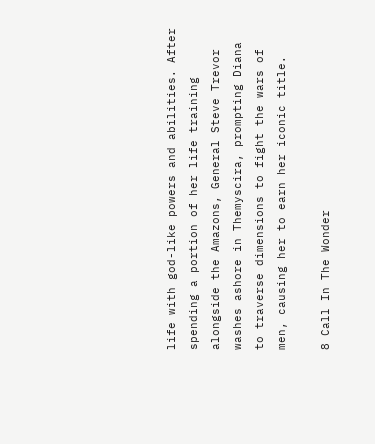life with god-like powers and abilities. After spending a portion of her life training alongside the Amazons, General Steve Trevor washes ashore in Themyscira, prompting Diana to traverse dimensions to fight the wars of men, causing her to earn her iconic title.

8 Call In The Wonder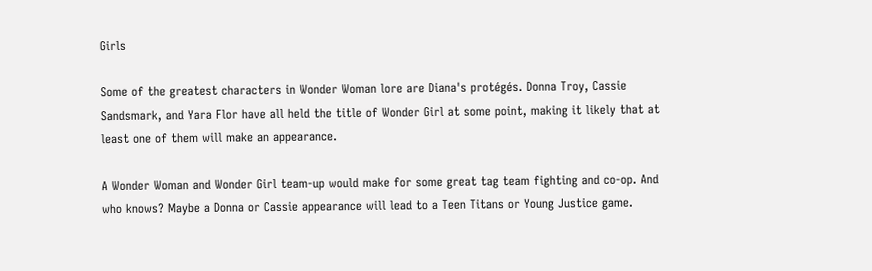Girls

Some of the greatest characters in Wonder Woman lore are Diana's protégés. Donna Troy, Cassie Sandsmark, and Yara Flor have all held the title of Wonder Girl at some point, making it likely that at least one of them will make an appearance.

A Wonder Woman and Wonder Girl team-up would make for some great tag team fighting and co-op. And who knows? Maybe a Donna or Cassie appearance will lead to a Teen Titans or Young Justice game.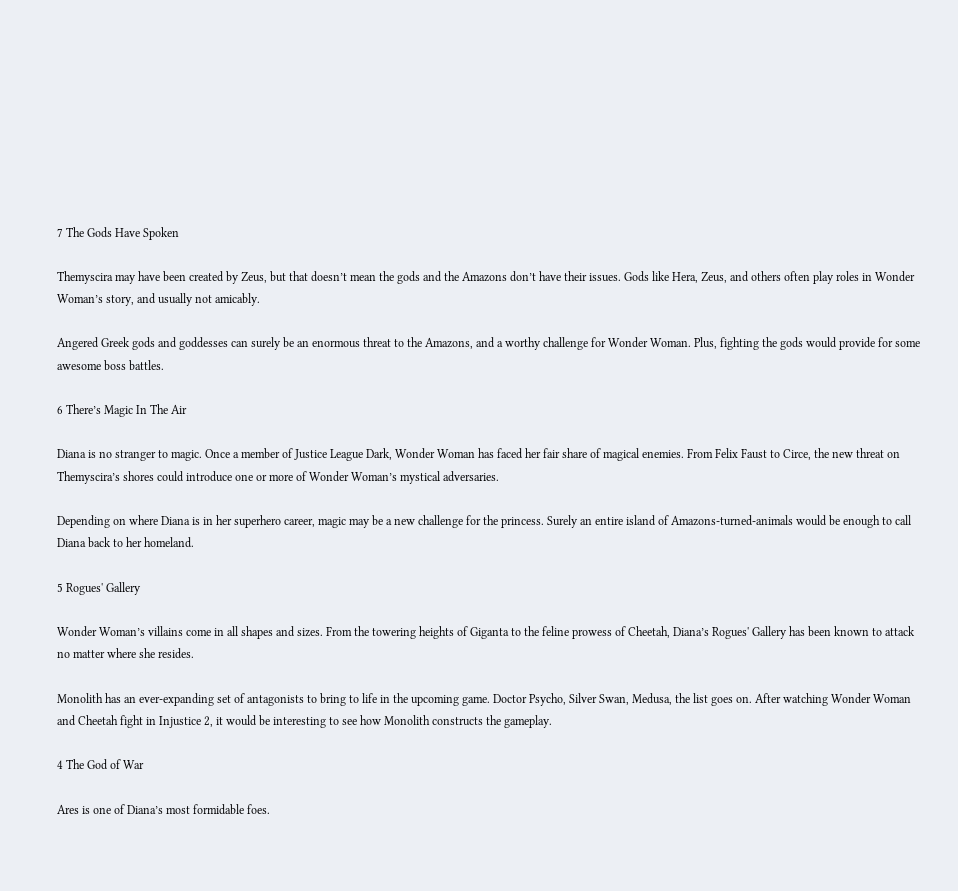7 The Gods Have Spoken

Themyscira may have been created by Zeus, but that doesn’t mean the gods and the Amazons don’t have their issues. Gods like Hera, Zeus, and others often play roles in Wonder Woman’s story, and usually not amicably.

Angered Greek gods and goddesses can surely be an enormous threat to the Amazons, and a worthy challenge for Wonder Woman. Plus, fighting the gods would provide for some awesome boss battles.

6 There’s Magic In The Air

Diana is no stranger to magic. Once a member of Justice League Dark, Wonder Woman has faced her fair share of magical enemies. From Felix Faust to Circe, the new threat on Themyscira’s shores could introduce one or more of Wonder Woman’s mystical adversaries.

Depending on where Diana is in her superhero career, magic may be a new challenge for the princess. Surely an entire island of Amazons-turned-animals would be enough to call Diana back to her homeland.

5 Rogues' Gallery

Wonder Woman’s villains come in all shapes and sizes. From the towering heights of Giganta to the feline prowess of Cheetah, Diana’s Rogues' Gallery has been known to attack no matter where she resides.

Monolith has an ever-expanding set of antagonists to bring to life in the upcoming game. Doctor Psycho, Silver Swan, Medusa, the list goes on. After watching Wonder Woman and Cheetah fight in Injustice 2, it would be interesting to see how Monolith constructs the gameplay.

4 The God of War

Ares is one of Diana’s most formidable foes.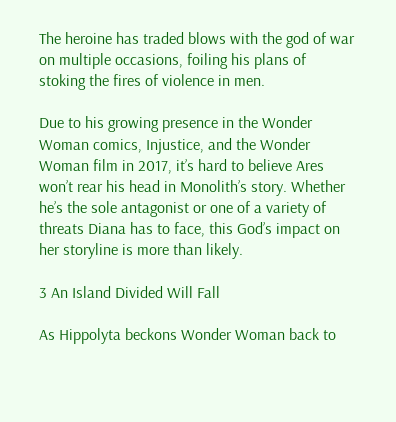The heroine has traded blows with the god of war on multiple occasions, foiling his plans of stoking the fires of violence in men.

Due to his growing presence in the Wonder Woman comics, Injustice, and the Wonder Woman film in 2017, it’s hard to believe Ares won’t rear his head in Monolith’s story. Whether he’s the sole antagonist or one of a variety of threats Diana has to face, this God’s impact on her storyline is more than likely.

3 An Island Divided Will Fall

As Hippolyta beckons Wonder Woman back to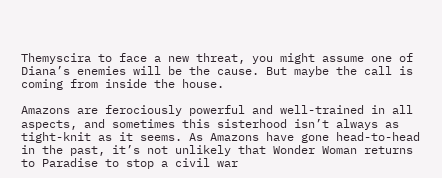Themyscira to face a new threat, you might assume one of Diana’s enemies will be the cause. But maybe the call is coming from inside the house.

Amazons are ferociously powerful and well-trained in all aspects, and sometimes this sisterhood isn’t always as tight-knit as it seems. As Amazons have gone head-to-head in the past, it’s not unlikely that Wonder Woman returns to Paradise to stop a civil war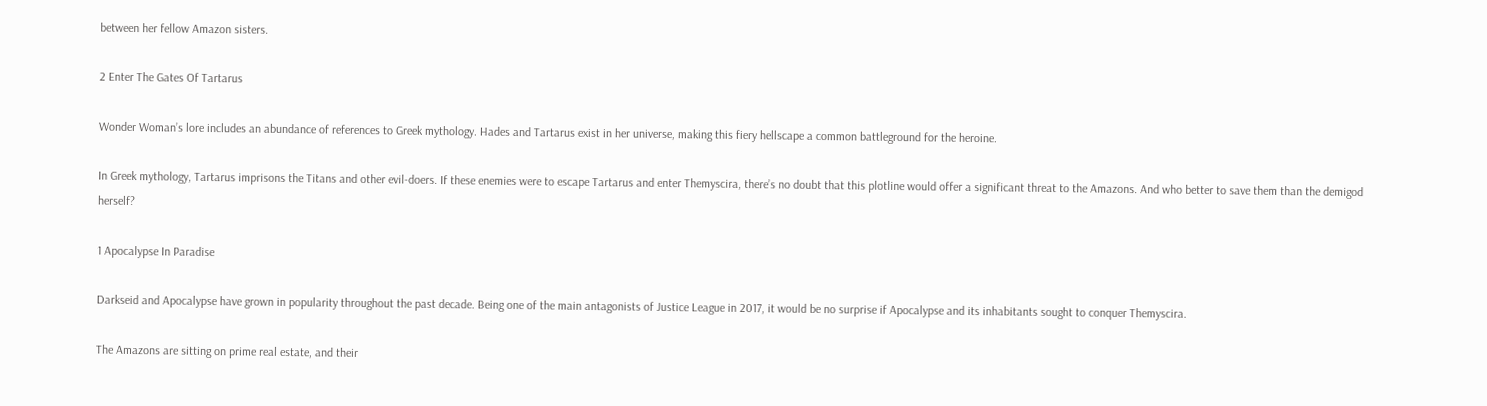between her fellow Amazon sisters.

2 Enter The Gates Of Tartarus

Wonder Woman’s lore includes an abundance of references to Greek mythology. Hades and Tartarus exist in her universe, making this fiery hellscape a common battleground for the heroine.

In Greek mythology, Tartarus imprisons the Titans and other evil-doers. If these enemies were to escape Tartarus and enter Themyscira, there’s no doubt that this plotline would offer a significant threat to the Amazons. And who better to save them than the demigod herself?

1 Apocalypse In Paradise

Darkseid and Apocalypse have grown in popularity throughout the past decade. Being one of the main antagonists of Justice League in 2017, it would be no surprise if Apocalypse and its inhabitants sought to conquer Themyscira.

The Amazons are sitting on prime real estate, and their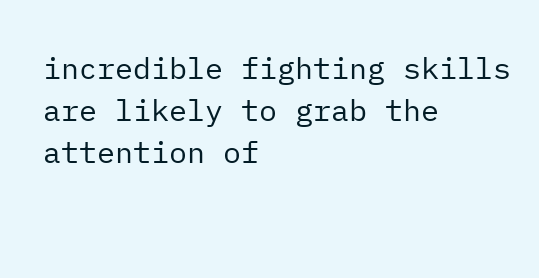incredible fighting skills are likely to grab the attention of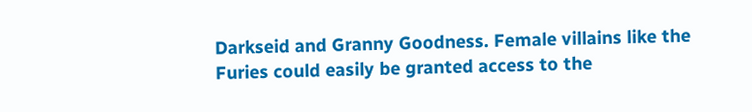Darkseid and Granny Goodness. Female villains like the Furies could easily be granted access to the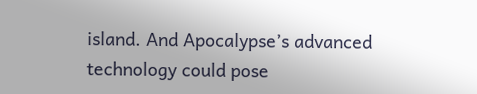island. And Apocalypse’s advanced technology could pose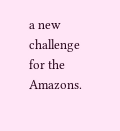a new challenge for the Amazons.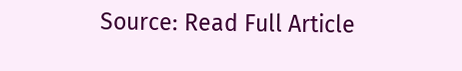Source: Read Full Article